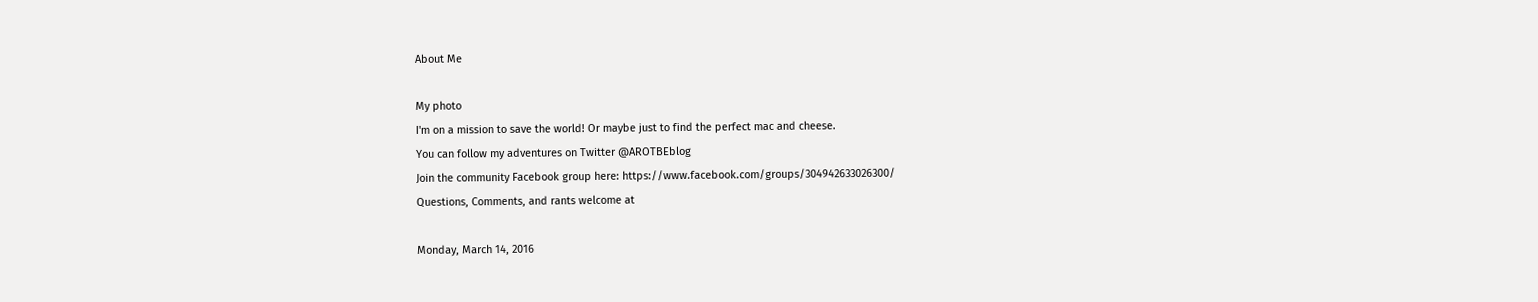About Me

My photo
I'm on a mission to save the world! Or maybe just to find the perfect mac and cheese.
You can follow my adventures on Twitter @AROTBEblog
Join the community Facebook group here: https://www.facebook.com/groups/304942633026300/
Questions, Comments, and rants welcome at

Monday, March 14, 2016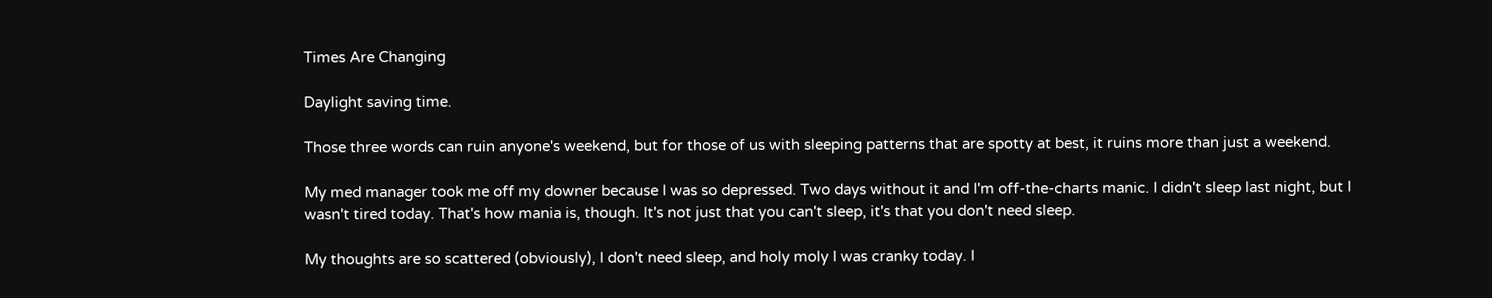Times Are Changing

Daylight saving time.

Those three words can ruin anyone's weekend, but for those of us with sleeping patterns that are spotty at best, it ruins more than just a weekend.

My med manager took me off my downer because I was so depressed. Two days without it and I'm off-the-charts manic. I didn't sleep last night, but I wasn't tired today. That's how mania is, though. It's not just that you can't sleep, it's that you don't need sleep.

My thoughts are so scattered (obviously), I don't need sleep, and holy moly I was cranky today. I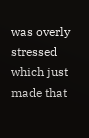was overly stressed which just made that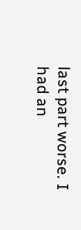last part worse. I had an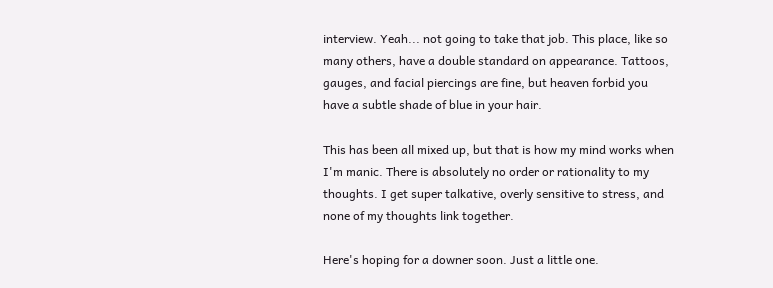interview. Yeah... not going to take that job. This place, like so many others, have a double standard on appearance. Tattoos, gauges, and facial piercings are fine, but heaven forbid you have a subtle shade of blue in your hair.

This has been all mixed up, but that is how my mind works when I'm manic. There is absolutely no order or rationality to my thoughts. I get super talkative, overly sensitive to stress, and none of my thoughts link together.

Here's hoping for a downer soon. Just a little one.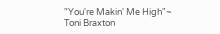"You're Makin' Me High"~ Toni Braxton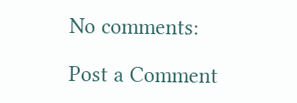No comments:

Post a Comment